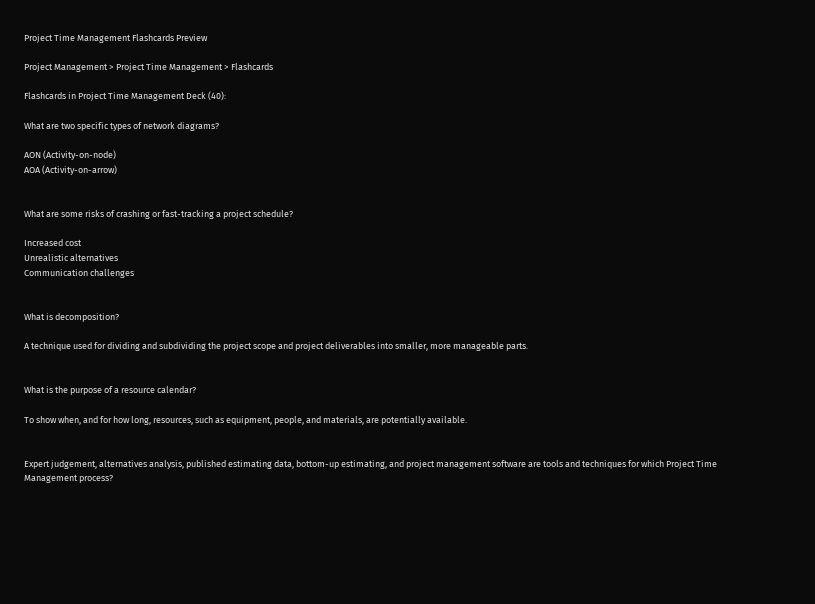Project Time Management Flashcards Preview

Project Management > Project Time Management > Flashcards

Flashcards in Project Time Management Deck (40):

What are two specific types of network diagrams?

AON (Activity-on-node)
AOA (Activity-on-arrow)


What are some risks of crashing or fast-tracking a project schedule?

Increased cost
Unrealistic alternatives
Communication challenges


What is decomposition?

A technique used for dividing and subdividing the project scope and project deliverables into smaller, more manageable parts.


What is the purpose of a resource calendar?

To show when, and for how long, resources, such as equipment, people, and materials, are potentially available.


Expert judgement, alternatives analysis, published estimating data, bottom-up estimating, and project management software are tools and techniques for which Project Time Management process?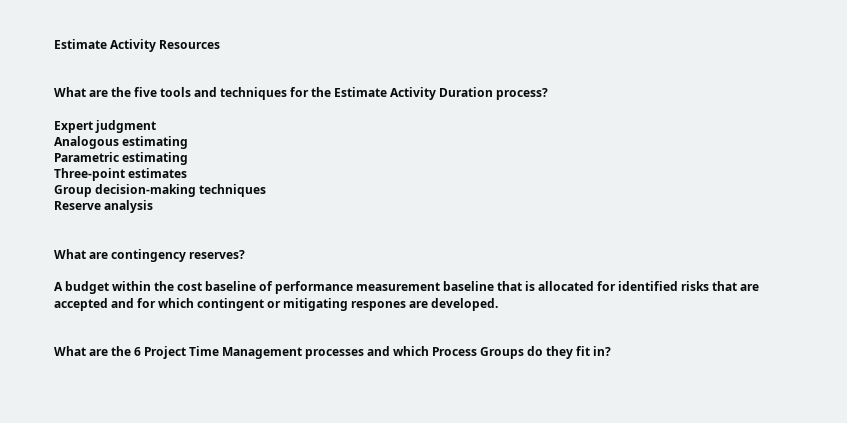Estimate Activity Resources


What are the five tools and techniques for the Estimate Activity Duration process?

Expert judgment
Analogous estimating
Parametric estimating
Three-point estimates
Group decision-making techniques
Reserve analysis


What are contingency reserves?

A budget within the cost baseline of performance measurement baseline that is allocated for identified risks that are accepted and for which contingent or mitigating respones are developed.


What are the 6 Project Time Management processes and which Process Groups do they fit in?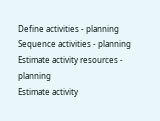Define activities - planning
Sequence activities - planning
Estimate activity resources - planning
Estimate activity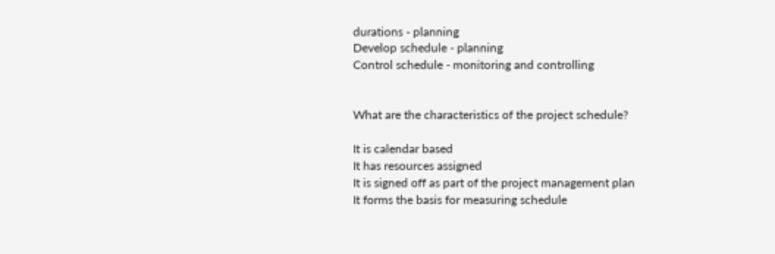durations - planning
Develop schedule - planning
Control schedule - monitoring and controlling


What are the characteristics of the project schedule?

It is calendar based
It has resources assigned
It is signed off as part of the project management plan
It forms the basis for measuring schedule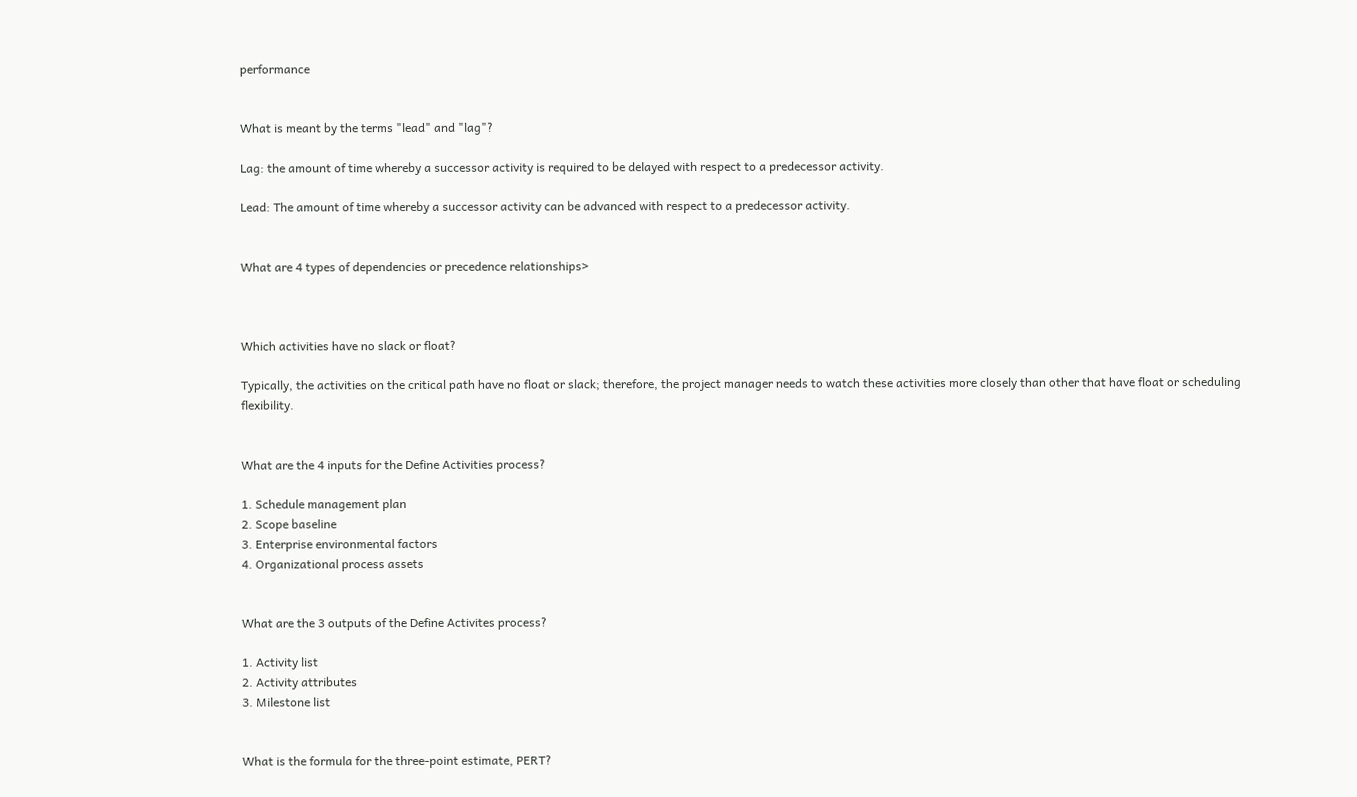performance


What is meant by the terms "lead" and "lag"?

Lag: the amount of time whereby a successor activity is required to be delayed with respect to a predecessor activity.

Lead: The amount of time whereby a successor activity can be advanced with respect to a predecessor activity.


What are 4 types of dependencies or precedence relationships>



Which activities have no slack or float?

Typically, the activities on the critical path have no float or slack; therefore, the project manager needs to watch these activities more closely than other that have float or scheduling flexibility.


What are the 4 inputs for the Define Activities process?

1. Schedule management plan
2. Scope baseline
3. Enterprise environmental factors
4. Organizational process assets


What are the 3 outputs of the Define Activites process?

1. Activity list
2. Activity attributes
3. Milestone list


What is the formula for the three-point estimate, PERT?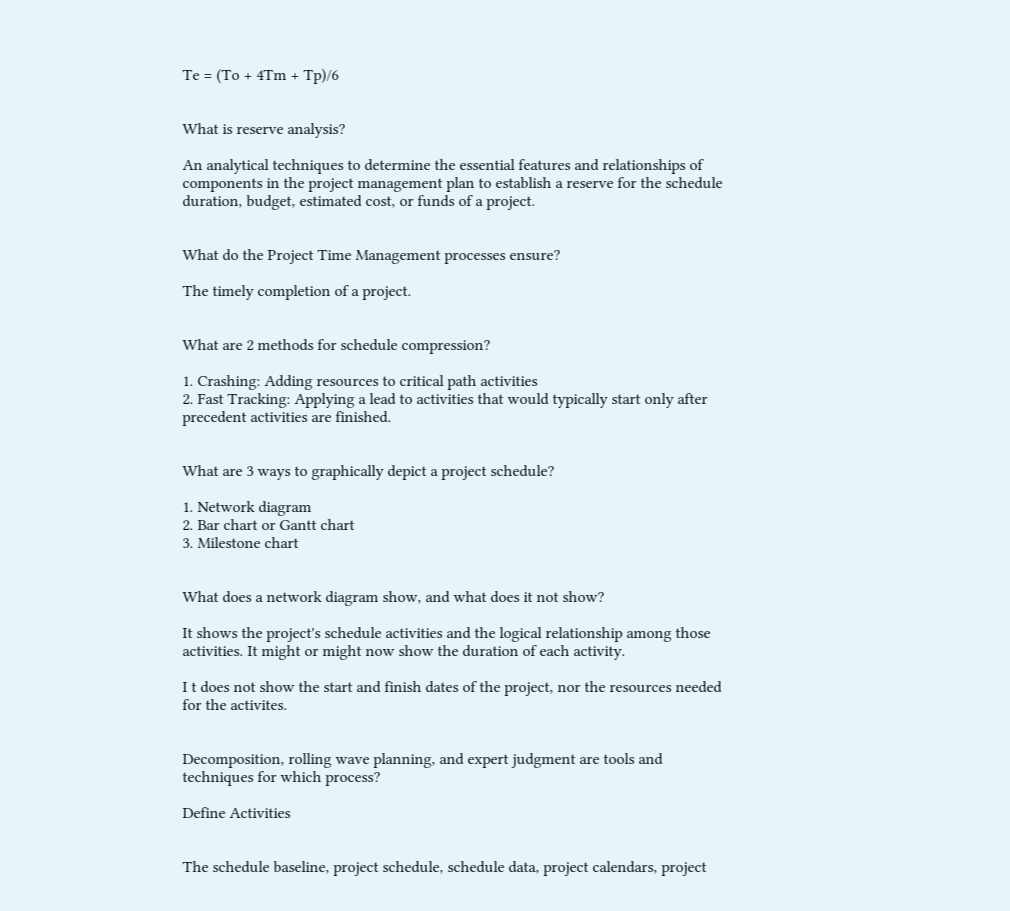Te = (To + 4Tm + Tp)/6


What is reserve analysis?

An analytical techniques to determine the essential features and relationships of components in the project management plan to establish a reserve for the schedule duration, budget, estimated cost, or funds of a project.


What do the Project Time Management processes ensure?

The timely completion of a project.


What are 2 methods for schedule compression?

1. Crashing: Adding resources to critical path activities
2. Fast Tracking: Applying a lead to activities that would typically start only after precedent activities are finished.


What are 3 ways to graphically depict a project schedule?

1. Network diagram
2. Bar chart or Gantt chart
3. Milestone chart


What does a network diagram show, and what does it not show?

It shows the project's schedule activities and the logical relationship among those activities. It might or might now show the duration of each activity.

I t does not show the start and finish dates of the project, nor the resources needed for the activites.


Decomposition, rolling wave planning, and expert judgment are tools and techniques for which process?

Define Activities


The schedule baseline, project schedule, schedule data, project calendars, project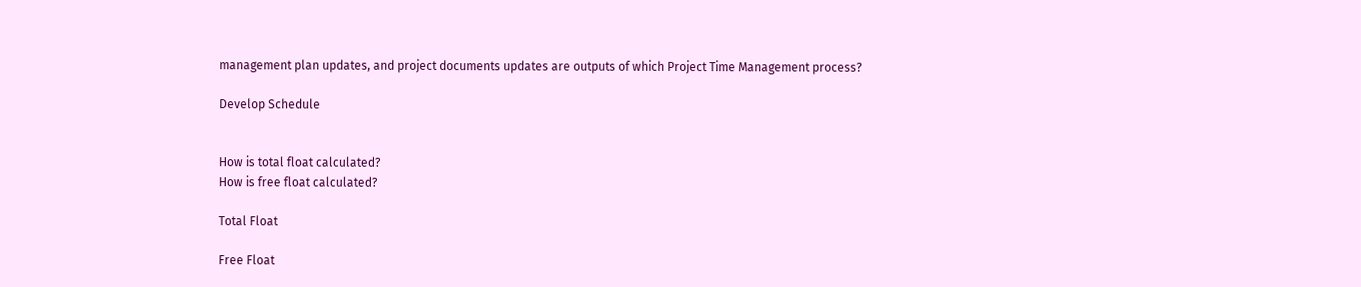management plan updates, and project documents updates are outputs of which Project Time Management process?

Develop Schedule


How is total float calculated?
How is free float calculated?

Total Float

Free Float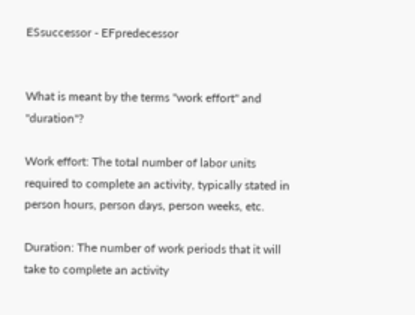ESsuccessor - EFpredecessor


What is meant by the terms "work effort" and "duration"?

Work effort: The total number of labor units required to complete an activity, typically stated in person hours, person days, person weeks, etc.

Duration: The number of work periods that it will take to complete an activity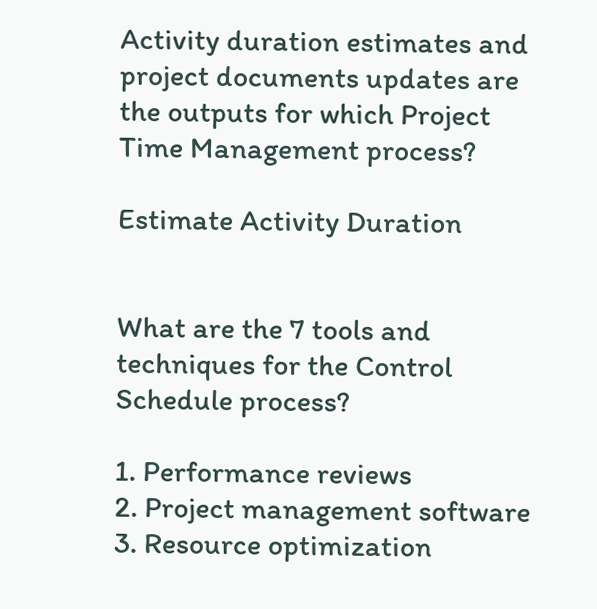Activity duration estimates and project documents updates are the outputs for which Project Time Management process?

Estimate Activity Duration


What are the 7 tools and techniques for the Control Schedule process?

1. Performance reviews
2. Project management software
3. Resource optimization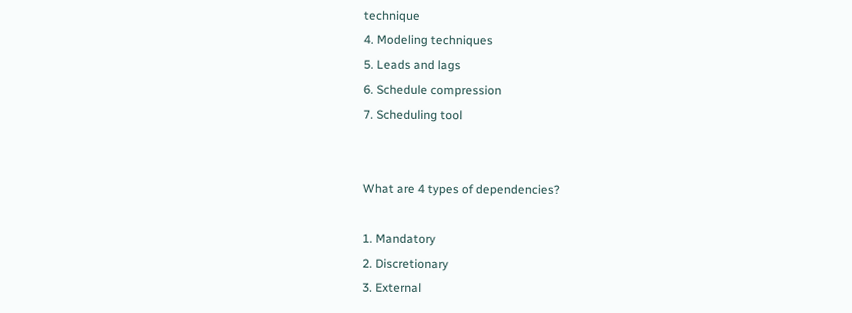technique
4. Modeling techniques
5. Leads and lags
6. Schedule compression
7. Scheduling tool


What are 4 types of dependencies?

1. Mandatory
2. Discretionary
3. External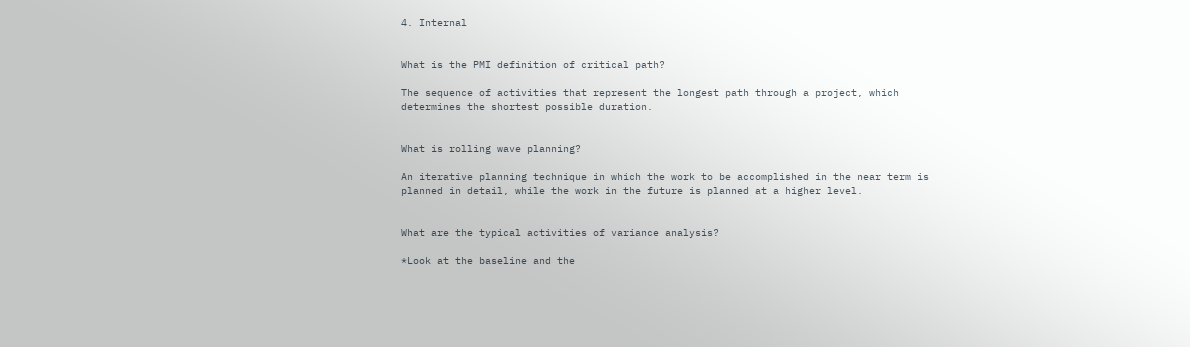4. Internal


What is the PMI definition of critical path?

The sequence of activities that represent the longest path through a project, which determines the shortest possible duration.


What is rolling wave planning?

An iterative planning technique in which the work to be accomplished in the near term is planned in detail, while the work in the future is planned at a higher level.


What are the typical activities of variance analysis?

*Look at the baseline and the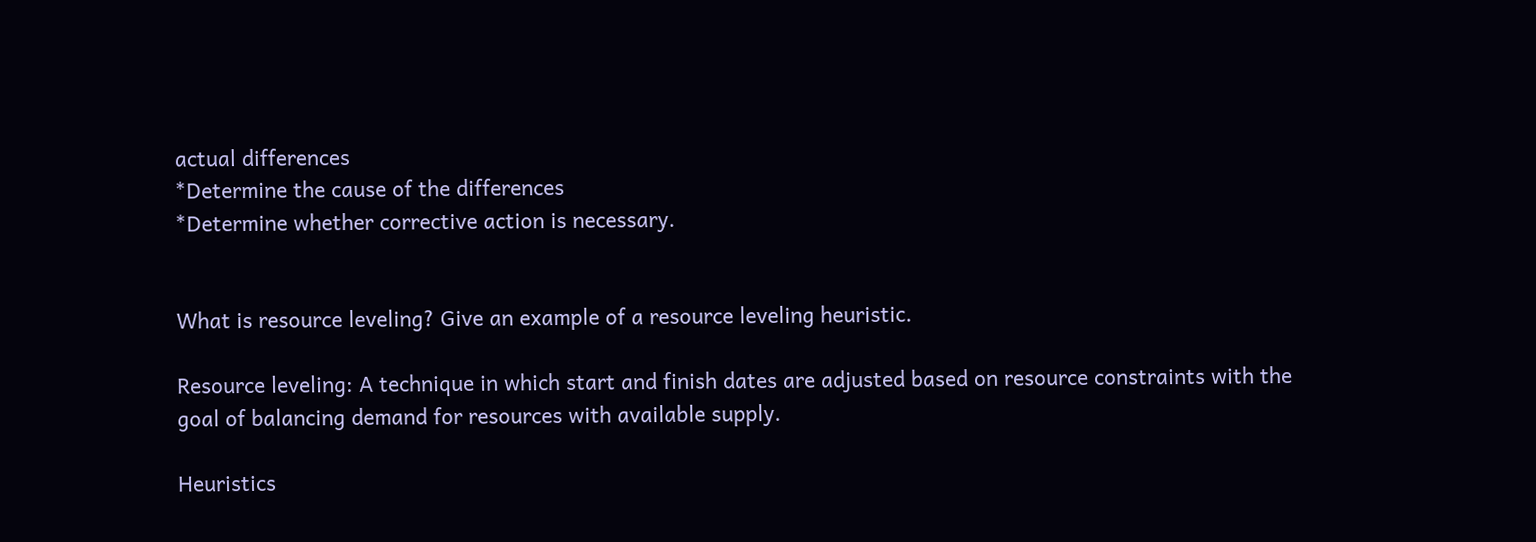actual differences
*Determine the cause of the differences
*Determine whether corrective action is necessary.


What is resource leveling? Give an example of a resource leveling heuristic.

Resource leveling: A technique in which start and finish dates are adjusted based on resource constraints with the goal of balancing demand for resources with available supply.

Heuristics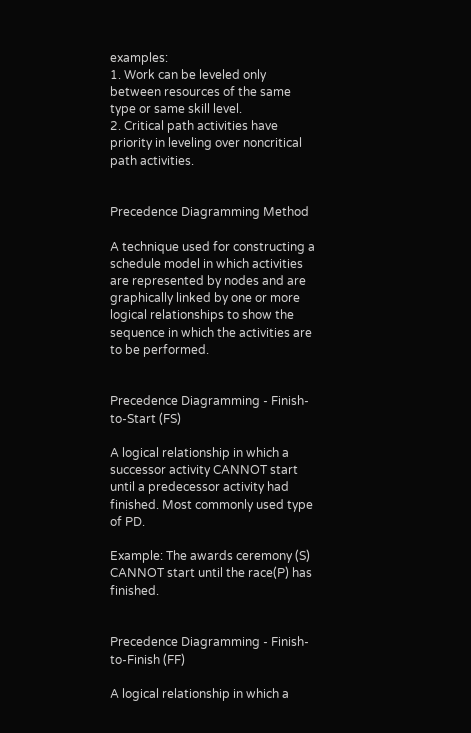examples:
1. Work can be leveled only between resources of the same type or same skill level.
2. Critical path activities have priority in leveling over noncritical path activities.


Precedence Diagramming Method

A technique used for constructing a schedule model in which activities are represented by nodes and are graphically linked by one or more logical relationships to show the sequence in which the activities are to be performed.


Precedence Diagramming - Finish-to-Start (FS)

A logical relationship in which a successor activity CANNOT start until a predecessor activity had finished. Most commonly used type of PD.

Example: The awards ceremony (S) CANNOT start until the race(P) has finished.


Precedence Diagramming - Finish-to-Finish (FF)

A logical relationship in which a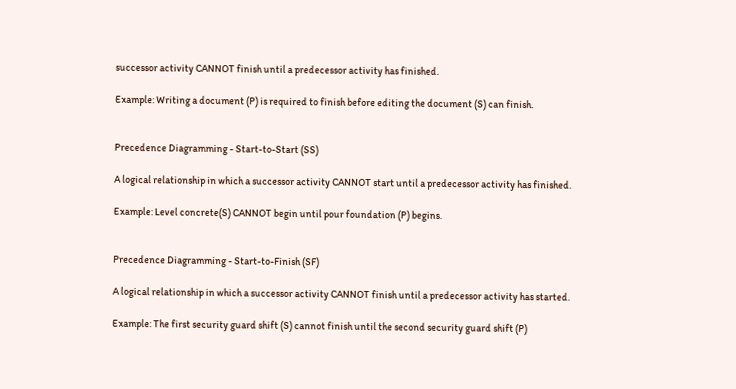successor activity CANNOT finish until a predecessor activity has finished.

Example: Writing a document (P) is required to finish before editing the document (S) can finish.


Precedence Diagramming - Start-to-Start (SS)

A logical relationship in which a successor activity CANNOT start until a predecessor activity has finished.

Example: Level concrete(S) CANNOT begin until pour foundation (P) begins.


Precedence Diagramming - Start-to-Finish (SF)

A logical relationship in which a successor activity CANNOT finish until a predecessor activity has started.

Example: The first security guard shift (S) cannot finish until the second security guard shift (P)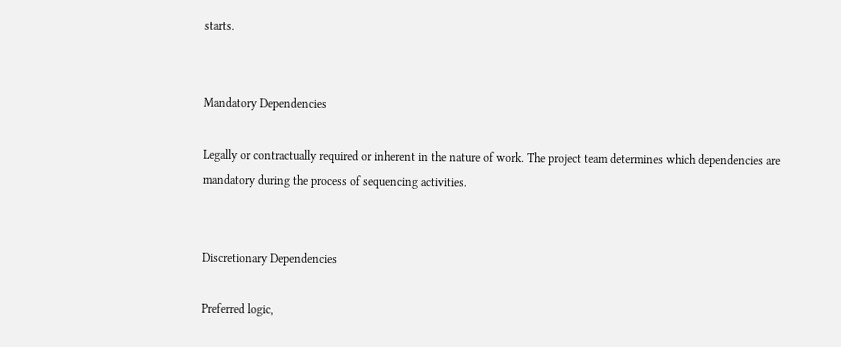starts.


Mandatory Dependencies

Legally or contractually required or inherent in the nature of work. The project team determines which dependencies are mandatory during the process of sequencing activities.


Discretionary Dependencies

Preferred logic,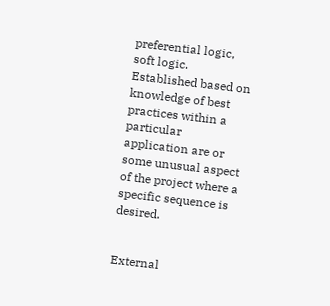preferential logic, soft logic. Established based on knowledge of best practices within a particular application are or some unusual aspect of the project where a specific sequence is desired.


External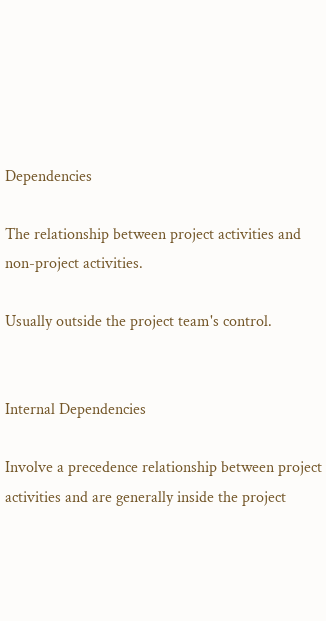Dependencies

The relationship between project activities and non-project activities.

Usually outside the project team's control.


Internal Dependencies

Involve a precedence relationship between project activities and are generally inside the project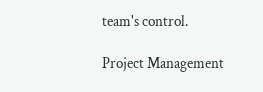team's control.

Project Management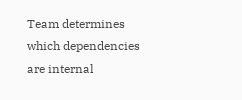Team determines which dependencies are internal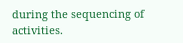during the sequencing of activities.